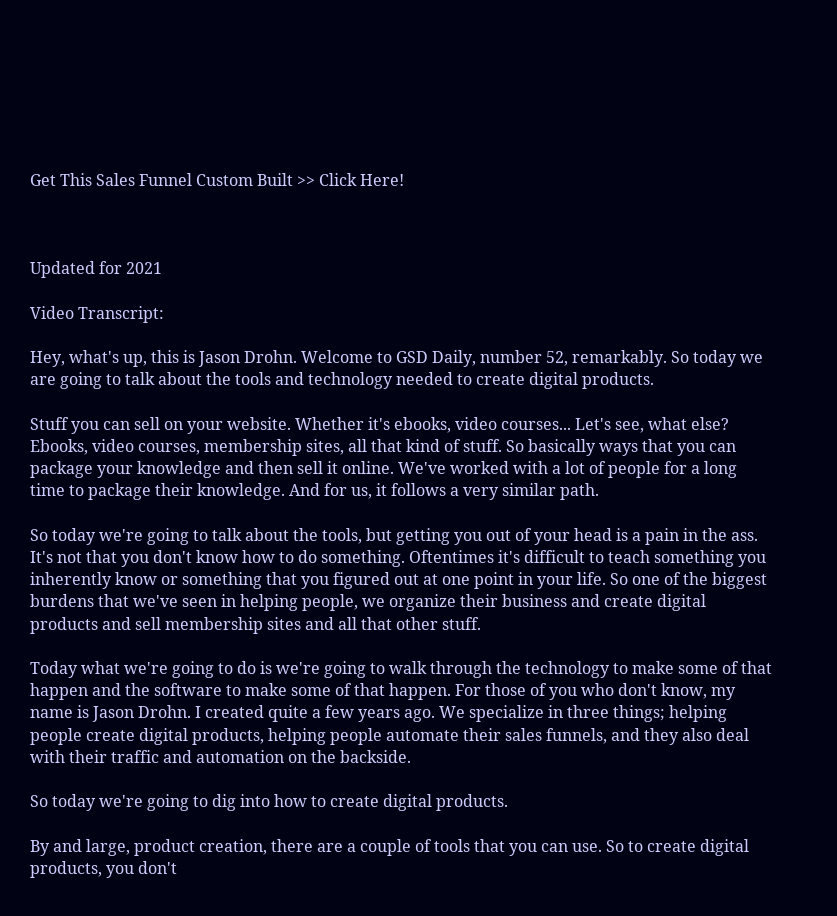Get This Sales Funnel Custom Built >> Click Here!



Updated for 2021

Video Transcript:

Hey, what's up, this is Jason Drohn. Welcome to GSD Daily, number 52, remarkably. So today we are going to talk about the tools and technology needed to create digital products.

Stuff you can sell on your website. Whether it's ebooks, video courses... Let's see, what else? Ebooks, video courses, membership sites, all that kind of stuff. So basically ways that you can package your knowledge and then sell it online. We've worked with a lot of people for a long time to package their knowledge. And for us, it follows a very similar path.

So today we're going to talk about the tools, but getting you out of your head is a pain in the ass. It's not that you don't know how to do something. Oftentimes it's difficult to teach something you inherently know or something that you figured out at one point in your life. So one of the biggest burdens that we've seen in helping people, we organize their business and create digital products and sell membership sites and all that other stuff.

Today what we're going to do is we're going to walk through the technology to make some of that happen and the software to make some of that happen. For those of you who don't know, my name is Jason Drohn. I created quite a few years ago. We specialize in three things; helping people create digital products, helping people automate their sales funnels, and they also deal with their traffic and automation on the backside.

So today we're going to dig into how to create digital products.

By and large, product creation, there are a couple of tools that you can use. So to create digital products, you don't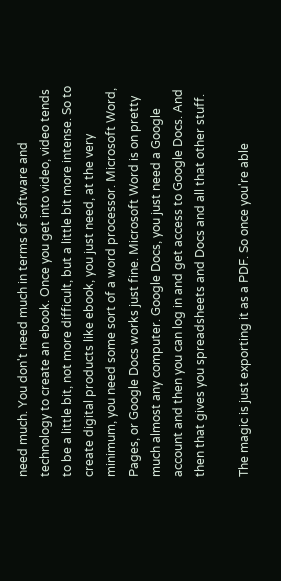need much. You don't need much in terms of software and technology to create an ebook. Once you get into video, video tends to be a little bit, not more difficult, but a little bit more intense. So to create digital products like ebook, you just need, at the very minimum, you need some sort of a word processor. Microsoft Word, Pages, or Google Docs works just fine. Microsoft Word is on pretty much almost any computer. Google Docs, you just need a Google account and then you can log in and get access to Google Docs. And then that gives you spreadsheets and Docs and all that other stuff.

The magic is just exporting it as a PDF. So once you're able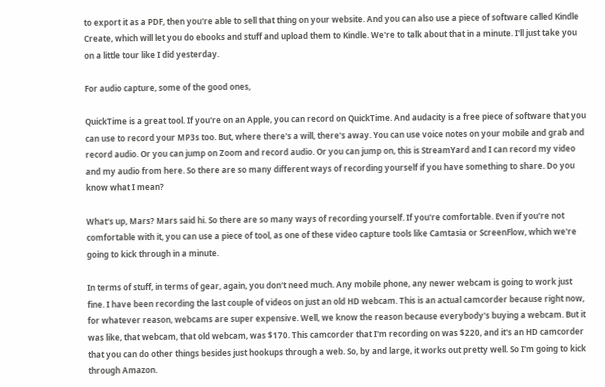to export it as a PDF, then you're able to sell that thing on your website. And you can also use a piece of software called Kindle Create, which will let you do ebooks and stuff and upload them to Kindle. We're to talk about that in a minute. I'll just take you on a little tour like I did yesterday.

For audio capture, some of the good ones,

QuickTime is a great tool. If you're on an Apple, you can record on QuickTime. And audacity is a free piece of software that you can use to record your MP3s too. But, where there's a will, there's away. You can use voice notes on your mobile and grab and record audio. Or you can jump on Zoom and record audio. Or you can jump on, this is StreamYard and I can record my video and my audio from here. So there are so many different ways of recording yourself if you have something to share. Do you know what I mean?

What's up, Mars? Mars said hi. So there are so many ways of recording yourself. If you're comfortable. Even if you're not comfortable with it, you can use a piece of tool, as one of these video capture tools like Camtasia or ScreenFlow, which we're going to kick through in a minute.

In terms of stuff, in terms of gear, again, you don't need much. Any mobile phone, any newer webcam is going to work just fine. I have been recording the last couple of videos on just an old HD webcam. This is an actual camcorder because right now, for whatever reason, webcams are super expensive. Well, we know the reason because everybody's buying a webcam. But it was like, that webcam, that old webcam, was $170. This camcorder that I'm recording on was $220, and it's an HD camcorder that you can do other things besides just hookups through a web. So, by and large, it works out pretty well. So I'm going to kick through Amazon.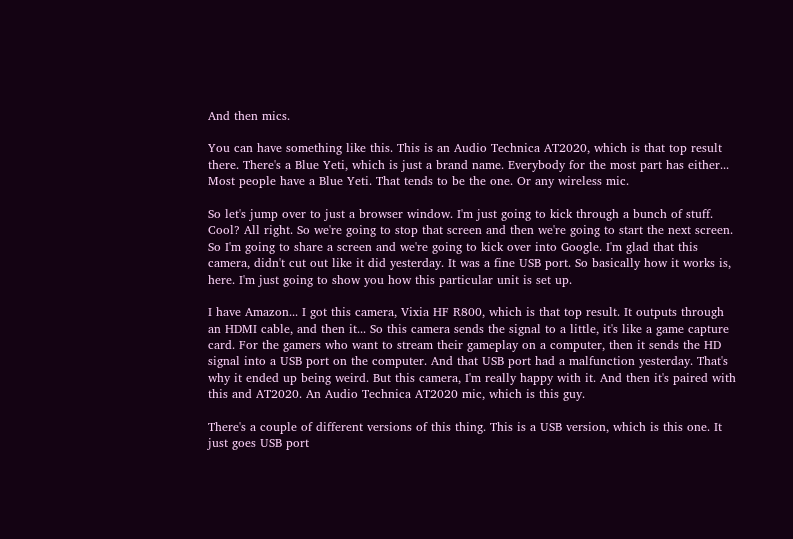And then mics.

You can have something like this. This is an Audio Technica AT2020, which is that top result there. There's a Blue Yeti, which is just a brand name. Everybody for the most part has either... Most people have a Blue Yeti. That tends to be the one. Or any wireless mic.

So let's jump over to just a browser window. I'm just going to kick through a bunch of stuff. Cool? All right. So we're going to stop that screen and then we're going to start the next screen. So I'm going to share a screen and we're going to kick over into Google. I'm glad that this camera, didn't cut out like it did yesterday. It was a fine USB port. So basically how it works is, here. I'm just going to show you how this particular unit is set up.

I have Amazon... I got this camera, Vixia HF R800, which is that top result. It outputs through an HDMI cable, and then it... So this camera sends the signal to a little, it's like a game capture card. For the gamers who want to stream their gameplay on a computer, then it sends the HD signal into a USB port on the computer. And that USB port had a malfunction yesterday. That's why it ended up being weird. But this camera, I'm really happy with it. And then it's paired with this and AT2020. An Audio Technica AT2020 mic, which is this guy.

There's a couple of different versions of this thing. This is a USB version, which is this one. It just goes USB port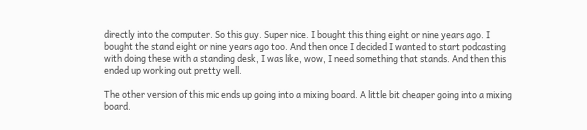directly into the computer. So this guy. Super nice. I bought this thing eight or nine years ago. I bought the stand eight or nine years ago too. And then once I decided I wanted to start podcasting with doing these with a standing desk, I was like, wow, I need something that stands. And then this ended up working out pretty well.

The other version of this mic ends up going into a mixing board. A little bit cheaper going into a mixing board.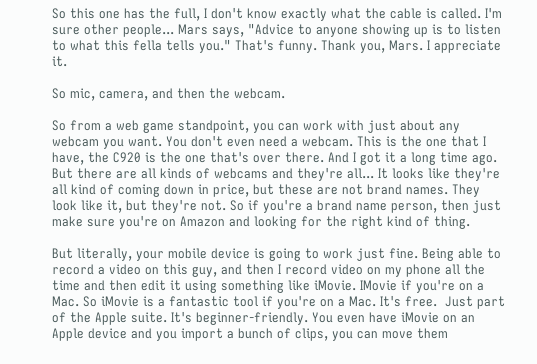So this one has the full, I don't know exactly what the cable is called. I'm sure other people... Mars says, "Advice to anyone showing up is to listen to what this fella tells you." That's funny. Thank you, Mars. I appreciate it.

So mic, camera, and then the webcam.

So from a web game standpoint, you can work with just about any webcam you want. You don't even need a webcam. This is the one that I have, the C920 is the one that's over there. And I got it a long time ago. But there are all kinds of webcams and they're all... It looks like they're all kind of coming down in price, but these are not brand names. They look like it, but they're not. So if you're a brand name person, then just make sure you're on Amazon and looking for the right kind of thing.

But literally, your mobile device is going to work just fine. Being able to record a video on this guy, and then I record video on my phone all the time and then edit it using something like iMovie. IMovie if you're on a Mac. So iMovie is a fantastic tool if you're on a Mac. It's free.  Just part of the Apple suite. It's beginner-friendly. You even have iMovie on an Apple device and you import a bunch of clips, you can move them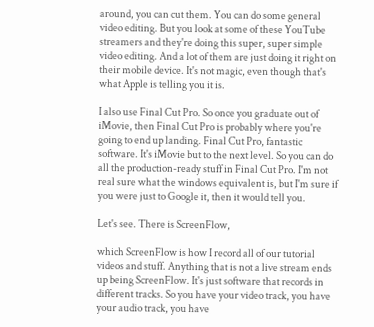around, you can cut them. You can do some general video editing. But you look at some of these YouTube streamers and they're doing this super, super simple video editing. And a lot of them are just doing it right on their mobile device. It's not magic, even though that's what Apple is telling you it is.

I also use Final Cut Pro. So once you graduate out of iMovie, then Final Cut Pro is probably where you're going to end up landing. Final Cut Pro, fantastic software. It's iMovie but to the next level. So you can do all the production-ready stuff in Final Cut Pro. I'm not real sure what the windows equivalent is, but I'm sure if you were just to Google it, then it would tell you.

Let's see. There is ScreenFlow,

which ScreenFlow is how I record all of our tutorial videos and stuff. Anything that is not a live stream ends up being ScreenFlow. It's just software that records in different tracks. So you have your video track, you have your audio track, you have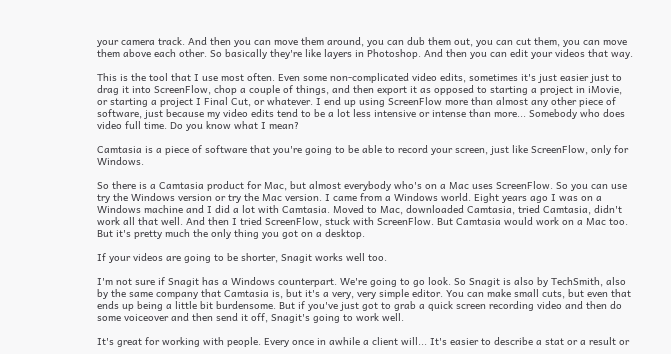your camera track. And then you can move them around, you can dub them out, you can cut them, you can move them above each other. So basically they're like layers in Photoshop. And then you can edit your videos that way.

This is the tool that I use most often. Even some non-complicated video edits, sometimes it's just easier just to drag it into ScreenFlow, chop a couple of things, and then export it as opposed to starting a project in iMovie, or starting a project I Final Cut, or whatever. I end up using ScreenFlow more than almost any other piece of software, just because my video edits tend to be a lot less intensive or intense than more... Somebody who does video full time. Do you know what I mean?

Camtasia is a piece of software that you're going to be able to record your screen, just like ScreenFlow, only for Windows.

So there is a Camtasia product for Mac, but almost everybody who's on a Mac uses ScreenFlow. So you can use try the Windows version or try the Mac version. I came from a Windows world. Eight years ago I was on a Windows machine and I did a lot with Camtasia. Moved to Mac, downloaded Camtasia, tried Camtasia, didn't work all that well. And then I tried ScreenFlow, stuck with ScreenFlow. But Camtasia would work on a Mac too. But it's pretty much the only thing you got on a desktop.

If your videos are going to be shorter, Snagit works well too.

I'm not sure if Snagit has a Windows counterpart. We're going to go look. So Snagit is also by TechSmith, also by the same company that Camtasia is, but it's a very, very simple editor. You can make small cuts, but even that ends up being a little bit burdensome. But if you've just got to grab a quick screen recording video and then do some voiceover and then send it off, Snagit's going to work well.

It's great for working with people. Every once in awhile a client will... It's easier to describe a stat or a result or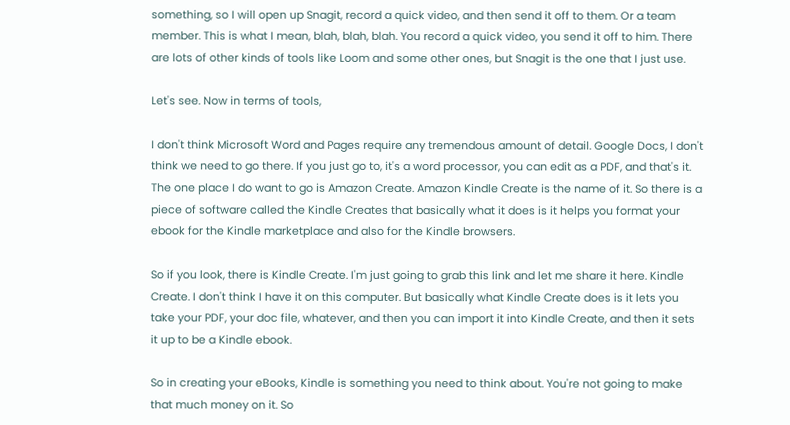something, so I will open up Snagit, record a quick video, and then send it off to them. Or a team member. This is what I mean, blah, blah, blah. You record a quick video, you send it off to him. There are lots of other kinds of tools like Loom and some other ones, but Snagit is the one that I just use.

Let's see. Now in terms of tools,

I don't think Microsoft Word and Pages require any tremendous amount of detail. Google Docs, I don't think we need to go there. If you just go to, it's a word processor, you can edit as a PDF, and that's it. The one place I do want to go is Amazon Create. Amazon Kindle Create is the name of it. So there is a piece of software called the Kindle Creates that basically what it does is it helps you format your ebook for the Kindle marketplace and also for the Kindle browsers.

So if you look, there is Kindle Create. I'm just going to grab this link and let me share it here. Kindle Create. I don't think I have it on this computer. But basically what Kindle Create does is it lets you take your PDF, your doc file, whatever, and then you can import it into Kindle Create, and then it sets it up to be a Kindle ebook.

So in creating your eBooks, Kindle is something you need to think about. You're not going to make that much money on it. So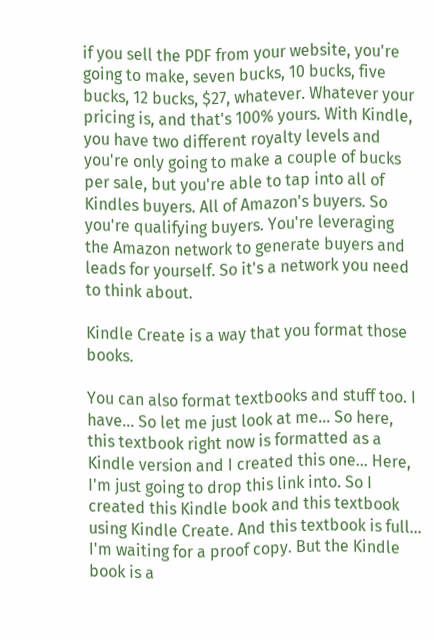if you sell the PDF from your website, you're going to make, seven bucks, 10 bucks, five bucks, 12 bucks, $27, whatever. Whatever your pricing is, and that's 100% yours. With Kindle, you have two different royalty levels and you're only going to make a couple of bucks per sale, but you're able to tap into all of Kindles buyers. All of Amazon's buyers. So you're qualifying buyers. You're leveraging the Amazon network to generate buyers and leads for yourself. So it's a network you need to think about.

Kindle Create is a way that you format those books.

You can also format textbooks and stuff too. I have... So let me just look at me... So here, this textbook right now is formatted as a Kindle version and I created this one... Here, I'm just going to drop this link into. So I created this Kindle book and this textbook using Kindle Create. And this textbook is full... I'm waiting for a proof copy. But the Kindle book is a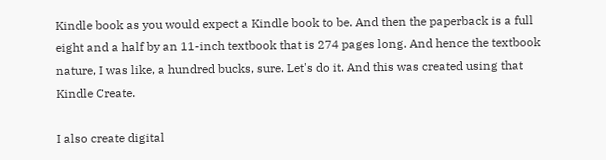Kindle book as you would expect a Kindle book to be. And then the paperback is a full eight and a half by an 11-inch textbook that is 274 pages long. And hence the textbook nature, I was like, a hundred bucks, sure. Let's do it. And this was created using that Kindle Create.

I also create digital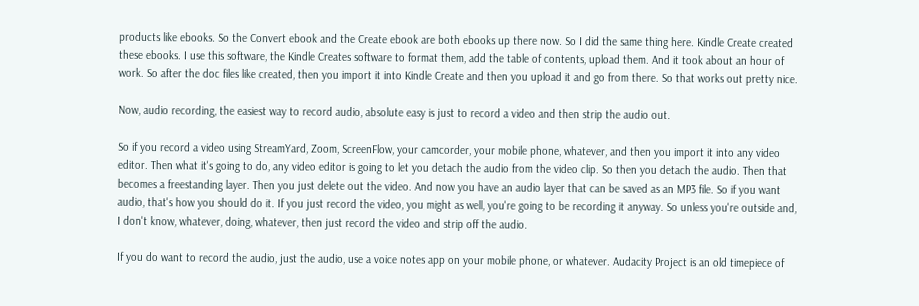products like ebooks. So the Convert ebook and the Create ebook are both ebooks up there now. So I did the same thing here. Kindle Create created these ebooks. I use this software, the Kindle Creates software to format them, add the table of contents, upload them. And it took about an hour of work. So after the doc files like created, then you import it into Kindle Create and then you upload it and go from there. So that works out pretty nice.

Now, audio recording, the easiest way to record audio, absolute easy is just to record a video and then strip the audio out.

So if you record a video using StreamYard, Zoom, ScreenFlow, your camcorder, your mobile phone, whatever, and then you import it into any video editor. Then what it's going to do, any video editor is going to let you detach the audio from the video clip. So then you detach the audio. Then that becomes a freestanding layer. Then you just delete out the video. And now you have an audio layer that can be saved as an MP3 file. So if you want audio, that's how you should do it. If you just record the video, you might as well, you're going to be recording it anyway. So unless you're outside and, I don't know, whatever, doing, whatever, then just record the video and strip off the audio.

If you do want to record the audio, just the audio, use a voice notes app on your mobile phone, or whatever. Audacity Project is an old timepiece of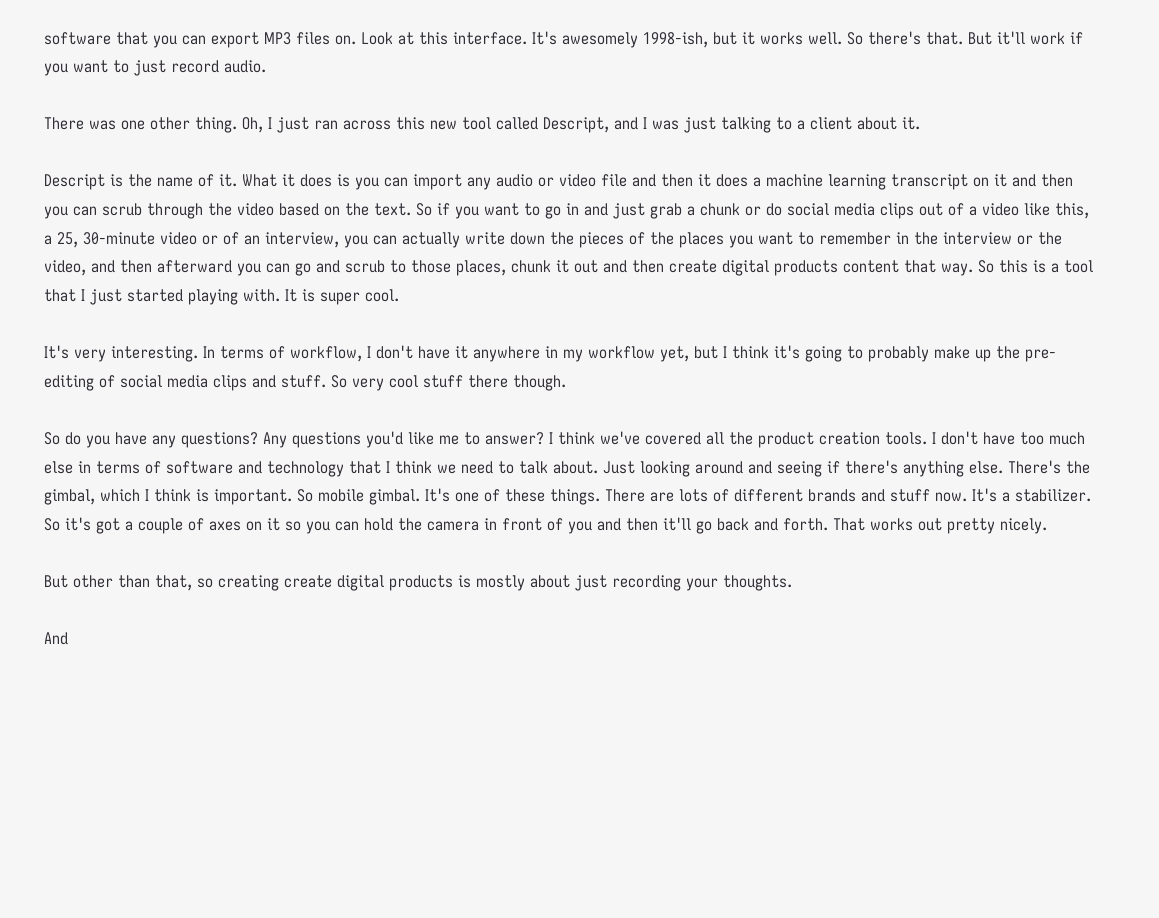software that you can export MP3 files on. Look at this interface. It's awesomely 1998-ish, but it works well. So there's that. But it'll work if you want to just record audio.

There was one other thing. Oh, I just ran across this new tool called Descript, and I was just talking to a client about it.

Descript is the name of it. What it does is you can import any audio or video file and then it does a machine learning transcript on it and then you can scrub through the video based on the text. So if you want to go in and just grab a chunk or do social media clips out of a video like this, a 25, 30-minute video or of an interview, you can actually write down the pieces of the places you want to remember in the interview or the video, and then afterward you can go and scrub to those places, chunk it out and then create digital products content that way. So this is a tool that I just started playing with. It is super cool.

It's very interesting. In terms of workflow, I don't have it anywhere in my workflow yet, but I think it's going to probably make up the pre-editing of social media clips and stuff. So very cool stuff there though.

So do you have any questions? Any questions you'd like me to answer? I think we've covered all the product creation tools. I don't have too much else in terms of software and technology that I think we need to talk about. Just looking around and seeing if there's anything else. There's the gimbal, which I think is important. So mobile gimbal. It's one of these things. There are lots of different brands and stuff now. It's a stabilizer. So it's got a couple of axes on it so you can hold the camera in front of you and then it'll go back and forth. That works out pretty nicely.

But other than that, so creating create digital products is mostly about just recording your thoughts.

And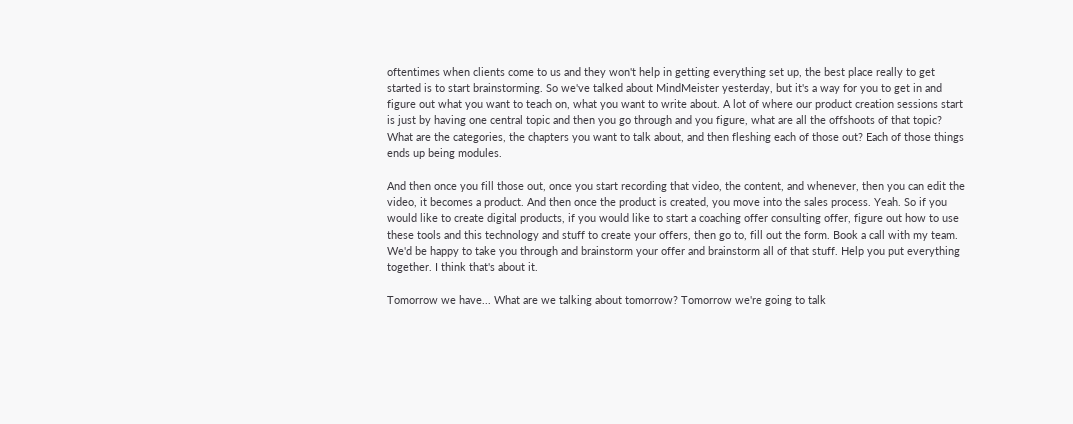oftentimes when clients come to us and they won't help in getting everything set up, the best place really to get started is to start brainstorming. So we've talked about MindMeister yesterday, but it's a way for you to get in and figure out what you want to teach on, what you want to write about. A lot of where our product creation sessions start is just by having one central topic and then you go through and you figure, what are all the offshoots of that topic? What are the categories, the chapters you want to talk about, and then fleshing each of those out? Each of those things ends up being modules.

And then once you fill those out, once you start recording that video, the content, and whenever, then you can edit the video, it becomes a product. And then once the product is created, you move into the sales process. Yeah. So if you would like to create digital products, if you would like to start a coaching offer consulting offer, figure out how to use these tools and this technology and stuff to create your offers, then go to, fill out the form. Book a call with my team. We'd be happy to take you through and brainstorm your offer and brainstorm all of that stuff. Help you put everything together. I think that's about it.

Tomorrow we have... What are we talking about tomorrow? Tomorrow we're going to talk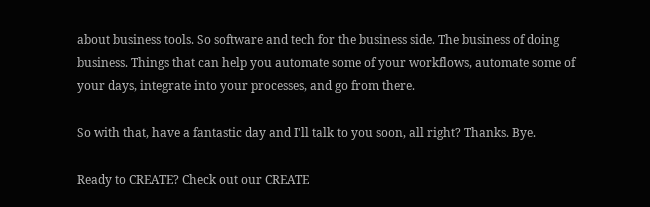about business tools. So software and tech for the business side. The business of doing business. Things that can help you automate some of your workflows, automate some of your days, integrate into your processes, and go from there.

So with that, have a fantastic day and I'll talk to you soon, all right? Thanks. Bye.

Ready to CREATE? Check out our CREATE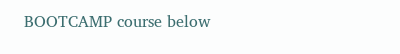BOOTCAMP course below